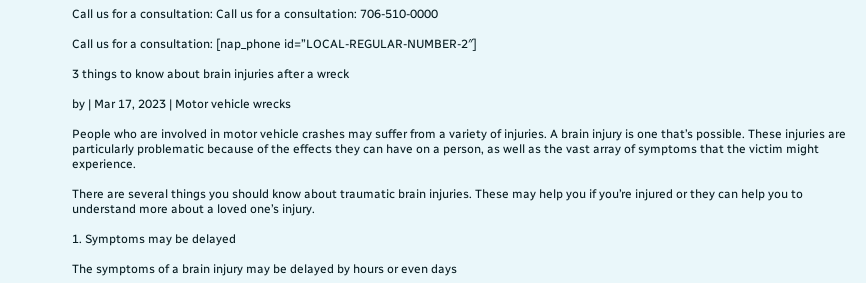Call us for a consultation: Call us for a consultation: 706-510-0000

Call us for a consultation: [nap_phone id=”LOCAL-REGULAR-NUMBER-2″]

3 things to know about brain injuries after a wreck

by | Mar 17, 2023 | Motor vehicle wrecks

People who are involved in motor vehicle crashes may suffer from a variety of injuries. A brain injury is one that’s possible. These injuries are particularly problematic because of the effects they can have on a person, as well as the vast array of symptoms that the victim might experience.

There are several things you should know about traumatic brain injuries. These may help you if you’re injured or they can help you to understand more about a loved one’s injury.

1. Symptoms may be delayed

The symptoms of a brain injury may be delayed by hours or even days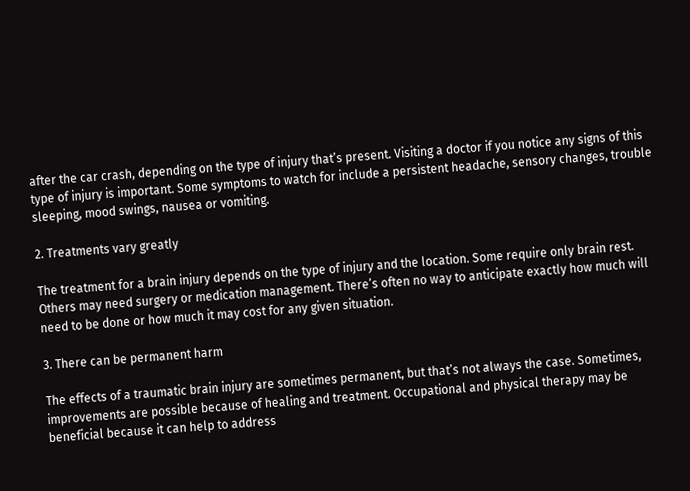after the car crash, depending on the type of injury that’s present. Visiting a doctor if you notice any signs of this type of injury is important. Some symptoms to watch for include a persistent headache, sensory changes, trouble sleeping, mood swings, nausea or vomiting.

2. Treatments vary greatly

The treatment for a brain injury depends on the type of injury and the location. Some require only brain rest. Others may need surgery or medication management. There’s often no way to anticipate exactly how much will need to be done or how much it may cost for any given situation.

3. There can be permanent harm

The effects of a traumatic brain injury are sometimes permanent, but that’s not always the case. Sometimes, improvements are possible because of healing and treatment. Occupational and physical therapy may be beneficial because it can help to address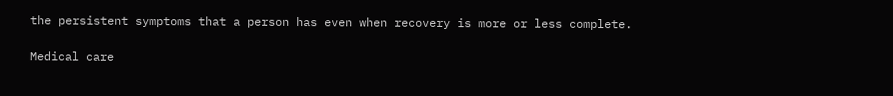the persistent symptoms that a person has even when recovery is more or less complete.

Medical care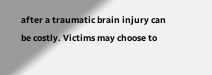after a traumatic brain injury can be costly. Victims may choose to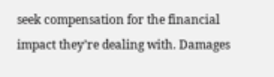seek compensation for the financial impact they’re dealing with. Damages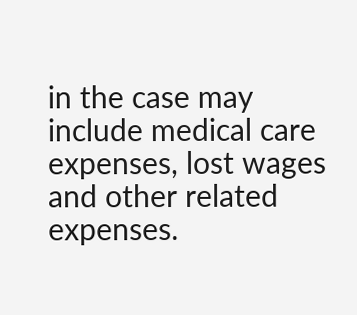in the case may include medical care expenses, lost wages and other related expenses.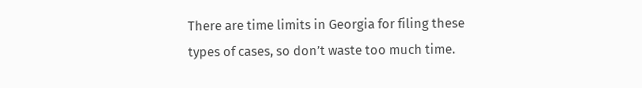There are time limits in Georgia for filing these types of cases, so don’t waste too much time.